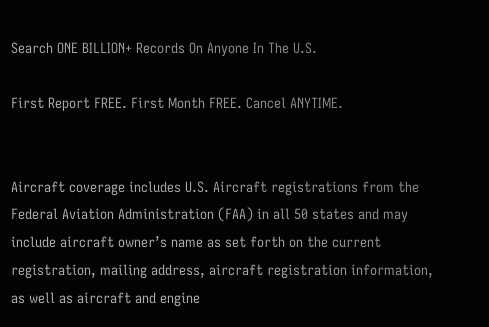Search ONE BILLION+ Records On Anyone In The U.S.

First Report FREE. First Month FREE. Cancel ANYTIME.


Aircraft coverage includes U.S. Aircraft registrations from the Federal Aviation Administration (FAA) in all 50 states and may include aircraft owner’s name as set forth on the current registration, mailing address, aircraft registration information, as well as aircraft and engine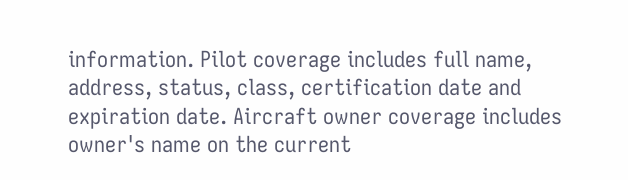information. Pilot coverage includes full name, address, status, class, certification date and expiration date. Aircraft owner coverage includes owner's name on the current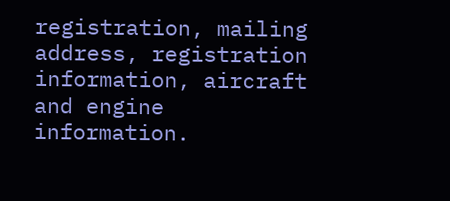registration, mailing address, registration information, aircraft and engine information.